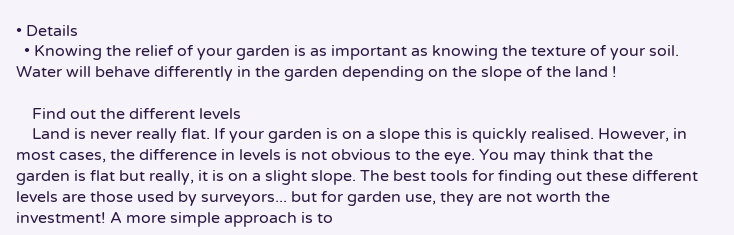• Details
  • Knowing the relief of your garden is as important as knowing the texture of your soil. Water will behave differently in the garden depending on the slope of the land !

    Find out the different levels
    Land is never really flat. If your garden is on a slope this is quickly realised. However, in most cases, the difference in levels is not obvious to the eye. You may think that the garden is flat but really, it is on a slight slope. The best tools for finding out these different levels are those used by surveyors... but for garden use, they are not worth the investment! A more simple approach is to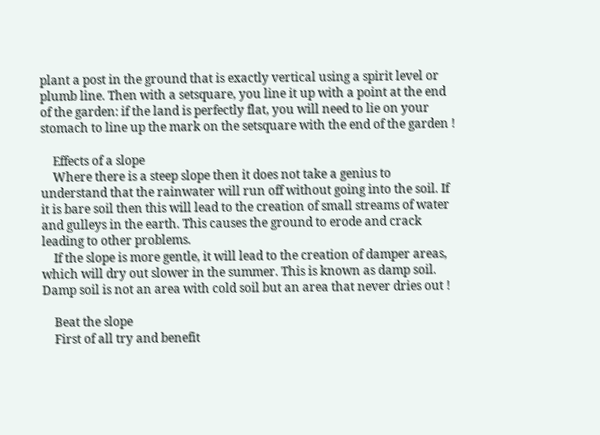plant a post in the ground that is exactly vertical using a spirit level or plumb line. Then with a setsquare, you line it up with a point at the end of the garden: if the land is perfectly flat, you will need to lie on your stomach to line up the mark on the setsquare with the end of the garden !

    Effects of a slope
    Where there is a steep slope then it does not take a genius to understand that the rainwater will run off without going into the soil. If it is bare soil then this will lead to the creation of small streams of water and gulleys in the earth. This causes the ground to erode and crack leading to other problems.
    If the slope is more gentle, it will lead to the creation of damper areas, which will dry out slower in the summer. This is known as damp soil. Damp soil is not an area with cold soil but an area that never dries out !

    Beat the slope
    First of all try and benefit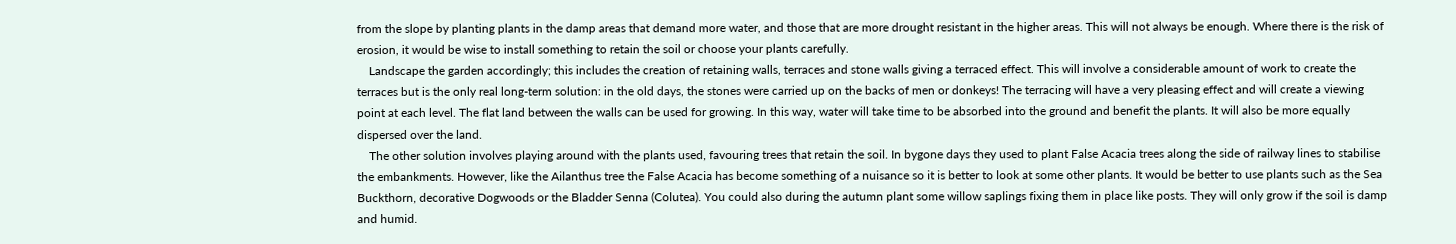from the slope by planting plants in the damp areas that demand more water, and those that are more drought resistant in the higher areas. This will not always be enough. Where there is the risk of erosion, it would be wise to install something to retain the soil or choose your plants carefully.
    Landscape the garden accordingly; this includes the creation of retaining walls, terraces and stone walls giving a terraced effect. This will involve a considerable amount of work to create the terraces but is the only real long-term solution: in the old days, the stones were carried up on the backs of men or donkeys! The terracing will have a very pleasing effect and will create a viewing point at each level. The flat land between the walls can be used for growing. In this way, water will take time to be absorbed into the ground and benefit the plants. It will also be more equally dispersed over the land.
    The other solution involves playing around with the plants used, favouring trees that retain the soil. In bygone days they used to plant False Acacia trees along the side of railway lines to stabilise the embankments. However, like the Ailanthus tree the False Acacia has become something of a nuisance so it is better to look at some other plants. It would be better to use plants such as the Sea Buckthorn, decorative Dogwoods or the Bladder Senna (Colutea). You could also during the autumn plant some willow saplings fixing them in place like posts. They will only grow if the soil is damp and humid.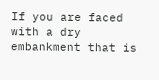If you are faced with a dry embankment that is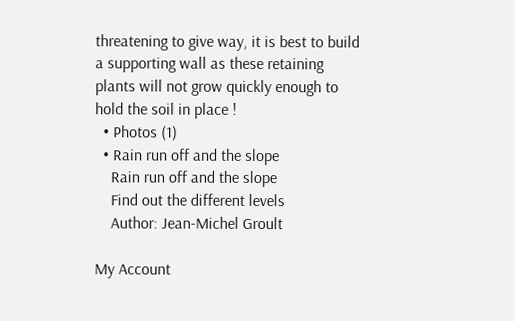threatening to give way, it is best to build a supporting wall as these retaining plants will not grow quickly enough to hold the soil in place !
  • Photos (1)
  • Rain run off and the slope
    Rain run off and the slope
    Find out the different levels
    Author: Jean-Michel Groult

My Account